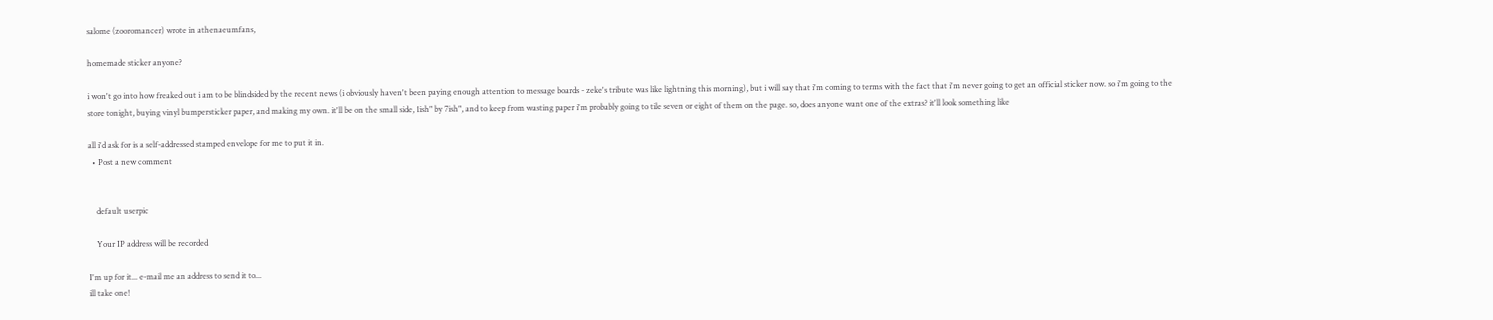salome (zooromancer) wrote in athenaeumfans,

homemade sticker anyone?

i won't go into how freaked out i am to be blindsided by the recent news (i obviously haven't been paying enough attention to message boards - zeke's tribute was like lightning this morning), but i will say that i'm coming to terms with the fact that i'm never going to get an official sticker now. so i'm going to the store tonight, buying vinyl bumpersticker paper, and making my own. it'll be on the small side, 1ish" by 7ish", and to keep from wasting paper i'm probably going to tile seven or eight of them on the page. so, does anyone want one of the extras? it'll look something like

all i'd ask for is a self-addressed stamped envelope for me to put it in.
  • Post a new comment


    default userpic

    Your IP address will be recorded

I'm up for it... e-mail me an address to send it to...
ill take one!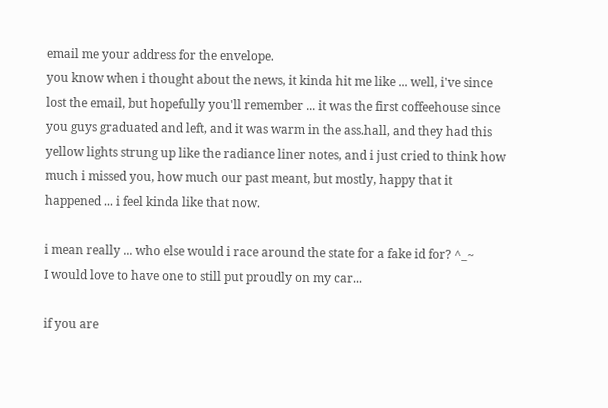email me your address for the envelope.
you know when i thought about the news, it kinda hit me like ... well, i've since lost the email, but hopefully you'll remember ... it was the first coffeehouse since you guys graduated and left, and it was warm in the ass.hall, and they had this yellow lights strung up like the radiance liner notes, and i just cried to think how much i missed you, how much our past meant, but mostly, happy that it happened ... i feel kinda like that now.

i mean really ... who else would i race around the state for a fake id for? ^_~
I would love to have one to still put proudly on my car...

if you are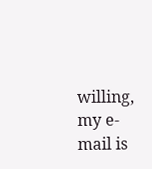willing, my e-mail is